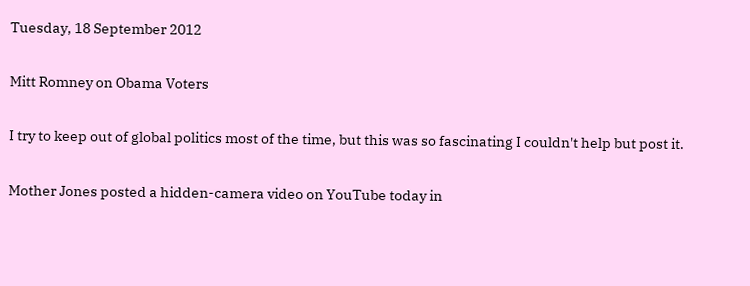Tuesday, 18 September 2012

Mitt Romney on Obama Voters

I try to keep out of global politics most of the time, but this was so fascinating I couldn't help but post it.

Mother Jones posted a hidden-camera video on YouTube today in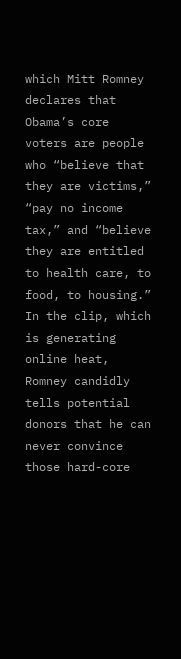which Mitt Romney declares that Obama’s core voters are people who “believe that they are victims,” “pay no income tax,” and “believe they are entitled to health care, to food, to housing.” In the clip, which is generating online heat, Romney candidly tells potential donors that he can never convince those hard-core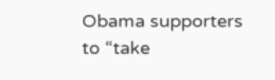Obama supporters to “take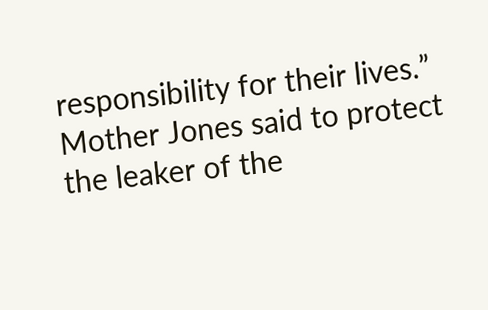responsibility for their lives.” Mother Jones said to protect the leaker of the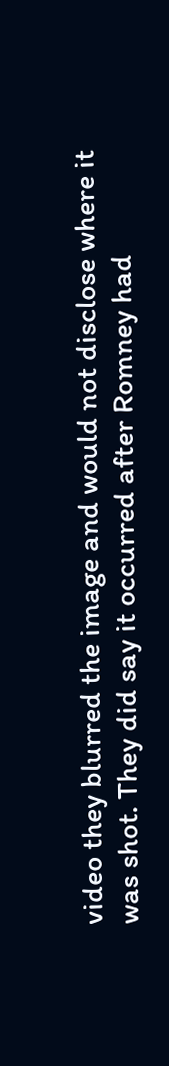video they blurred the image and would not disclose where it was shot. They did say it occurred after Romney had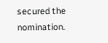secured the nomination.